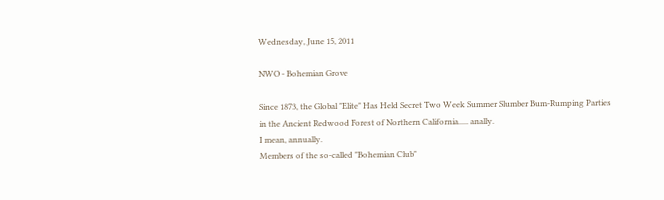Wednesday, June 15, 2011

NWO - Bohemian Grove

Since 1873, the Global "Elite" Has Held Secret Two Week Summer Slumber Bum-Rumping Parties in the Ancient Redwood Forest of Northern California..... anally.
I mean, annually.
Members of the so-called "Bohemian Club"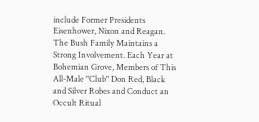include Former Presidents Eisenhower, Nixon and Reagan.
The Bush Family Maintains a Strong Involvement. Each Year at Bohemian Grove, Members of This All-Male "Club" Don Red, Black and Silver Robes and Conduct an Occult Ritual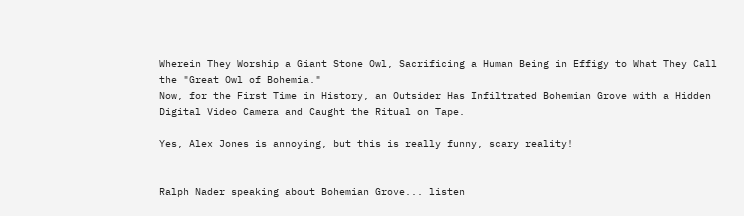Wherein They Worship a Giant Stone Owl, Sacrificing a Human Being in Effigy to What They Call the "Great Owl of Bohemia."
Now, for the First Time in History, an Outsider Has Infiltrated Bohemian Grove with a Hidden Digital Video Camera and Caught the Ritual on Tape.

Yes, Alex Jones is annoying, but this is really funny, scary reality!


Ralph Nader speaking about Bohemian Grove... listen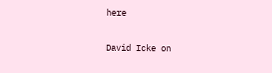here


David Icke on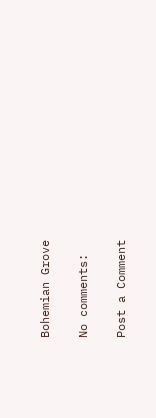Bohemian Grove

No comments:

Post a Comment